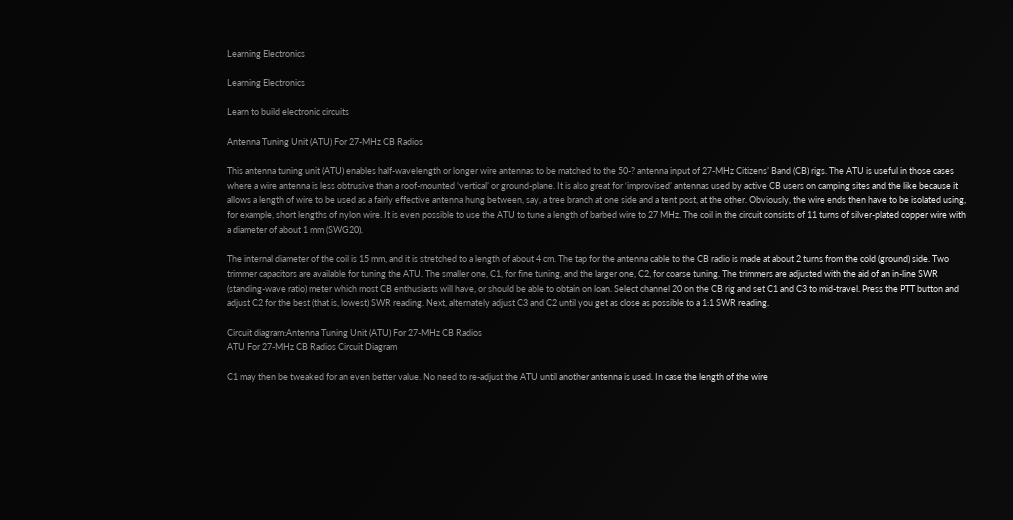Learning Electronics

Learning Electronics

Learn to build electronic circuits

Antenna Tuning Unit (ATU) For 27-MHz CB Radios

This antenna tuning unit (ATU) enables half-wavelength or longer wire antennas to be matched to the 50-? antenna input of 27-MHz Citizens’ Band (CB) rigs. The ATU is useful in those cases where a wire antenna is less obtrusive than a roof-mounted ‘vertical’ or ground-plane. It is also great for ‘improvised’ antennas used by active CB users on camping sites and the like because it allows a length of wire to be used as a fairly effective antenna hung between, say, a tree branch at one side and a tent post, at the other. Obviously, the wire ends then have to be isolated using, for example, short lengths of nylon wire. It is even possible to use the ATU to tune a length of barbed wire to 27 MHz. The coil in the circuit consists of 11 turns of silver-plated copper wire with a diameter of about 1 mm (SWG20).

The internal diameter of the coil is 15 mm, and it is stretched to a length of about 4 cm. The tap for the antenna cable to the CB radio is made at about 2 turns from the cold (ground) side. Two trimmer capacitors are available for tuning the ATU. The smaller one, C1, for fine tuning, and the larger one, C2, for coarse tuning. The trimmers are adjusted with the aid of an in-line SWR (standing-wave ratio) meter which most CB enthusiasts will have, or should be able to obtain on loan. Select channel 20 on the CB rig and set C1 and C3 to mid-travel. Press the PTT button and adjust C2 for the best (that is, lowest) SWR reading. Next, alternately adjust C3 and C2 until you get as close as possible to a 1:1 SWR reading.

Circuit diagram:Antenna Tuning Unit (ATU) For 27-MHz CB Radios
ATU For 27-MHz CB Radios Circuit Diagram

C1 may then be tweaked for an even better value. No need to re-adjust the ATU until another antenna is used. In case the length of the wire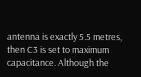antenna is exactly 5.5 metres, then C3 is set to maximum capacitance. Although the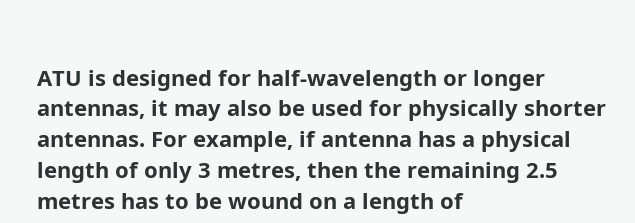ATU is designed for half-wavelength or longer antennas, it may also be used for physically shorter antennas. For example, if antenna has a physical length of only 3 metres, then the remaining 2.5 metres has to be wound on a length of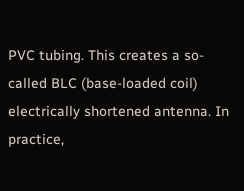PVC tubing. This creates a so-called BLC (base-loaded coil) electrically shortened antenna. In practice,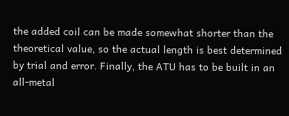the added coil can be made somewhat shorter than the theoretical value, so the actual length is best determined by trial and error. Finally, the ATU has to be built in an all-metal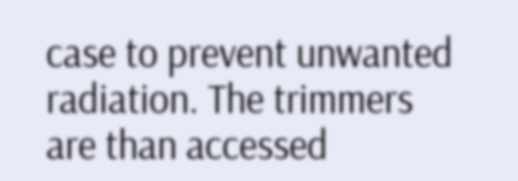case to prevent unwanted radiation. The trimmers are than accessed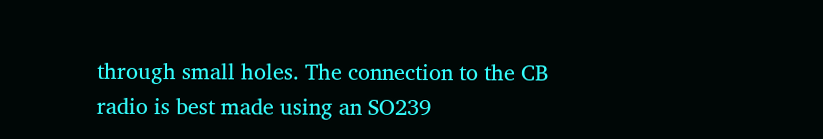through small holes. The connection to the CB radio is best made using an SO239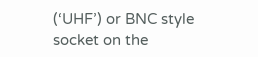(‘UHF’) or BNC style socket on the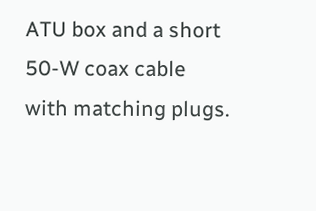ATU box and a short 50-W coax cable with matching plugs.